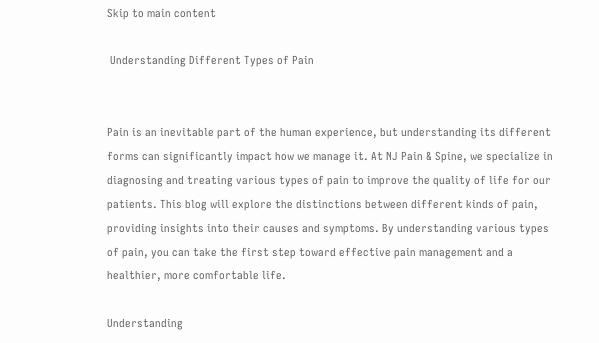Skip to main content

 Understanding Different Types of Pain


Pain is an inevitable part of the human experience, but understanding its different forms can significantly impact how we manage it. At NJ Pain & Spine, we specialize in diagnosing and treating various types of pain to improve the quality of life for our patients. This blog will explore the distinctions between different kinds of pain, providing insights into their causes and symptoms. By understanding various types of pain, you can take the first step toward effective pain management and a healthier, more comfortable life.

Understanding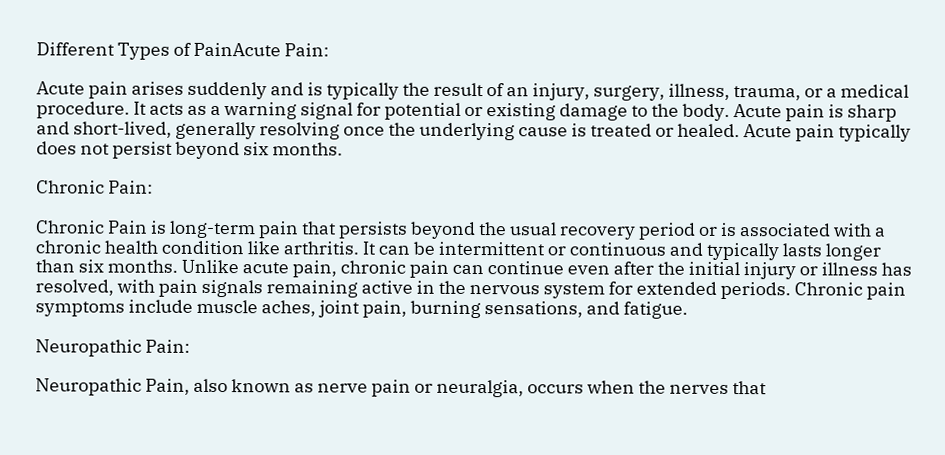Different Types of PainAcute Pain:

Acute pain arises suddenly and is typically the result of an injury, surgery, illness, trauma, or a medical procedure. It acts as a warning signal for potential or existing damage to the body. Acute pain is sharp and short-lived, generally resolving once the underlying cause is treated or healed. Acute pain typically does not persist beyond six months.

Chronic Pain:

Chronic Pain is long-term pain that persists beyond the usual recovery period or is associated with a chronic health condition like arthritis. It can be intermittent or continuous and typically lasts longer than six months. Unlike acute pain, chronic pain can continue even after the initial injury or illness has resolved, with pain signals remaining active in the nervous system for extended periods. Chronic pain symptoms include muscle aches, joint pain, burning sensations, and fatigue.

Neuropathic Pain:

Neuropathic Pain, also known as nerve pain or neuralgia, occurs when the nerves that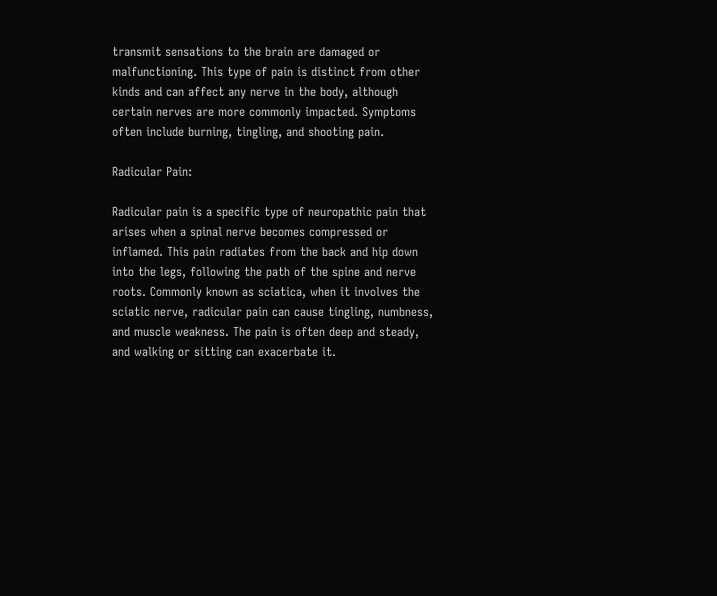transmit sensations to the brain are damaged or malfunctioning. This type of pain is distinct from other kinds and can affect any nerve in the body, although certain nerves are more commonly impacted. Symptoms often include burning, tingling, and shooting pain.

Radicular Pain:

Radicular pain is a specific type of neuropathic pain that arises when a spinal nerve becomes compressed or inflamed. This pain radiates from the back and hip down into the legs, following the path of the spine and nerve roots. Commonly known as sciatica, when it involves the sciatic nerve, radicular pain can cause tingling, numbness, and muscle weakness. The pain is often deep and steady, and walking or sitting can exacerbate it.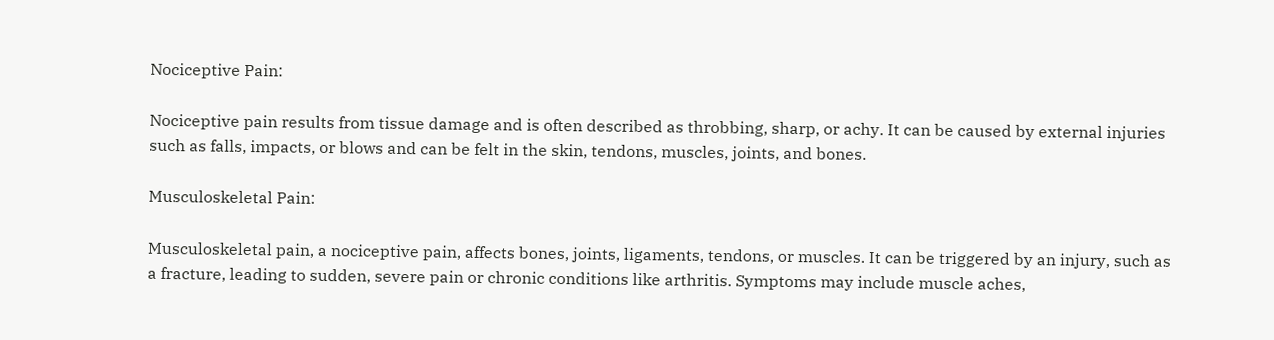Nociceptive Pain:

Nociceptive pain results from tissue damage and is often described as throbbing, sharp, or achy. It can be caused by external injuries such as falls, impacts, or blows and can be felt in the skin, tendons, muscles, joints, and bones.

Musculoskeletal Pain:

Musculoskeletal pain, a nociceptive pain, affects bones, joints, ligaments, tendons, or muscles. It can be triggered by an injury, such as a fracture, leading to sudden, severe pain or chronic conditions like arthritis. Symptoms may include muscle aches,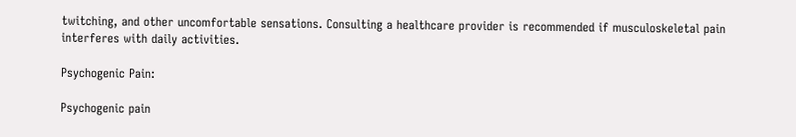twitching, and other uncomfortable sensations. Consulting a healthcare provider is recommended if musculoskeletal pain interferes with daily activities.

Psychogenic Pain:

Psychogenic pain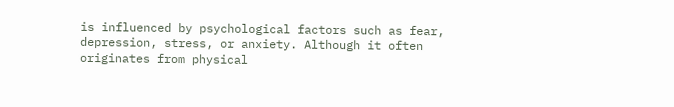is influenced by psychological factors such as fear, depression, stress, or anxiety. Although it often originates from physical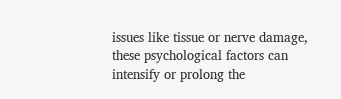issues like tissue or nerve damage, these psychological factors can intensify or prolong the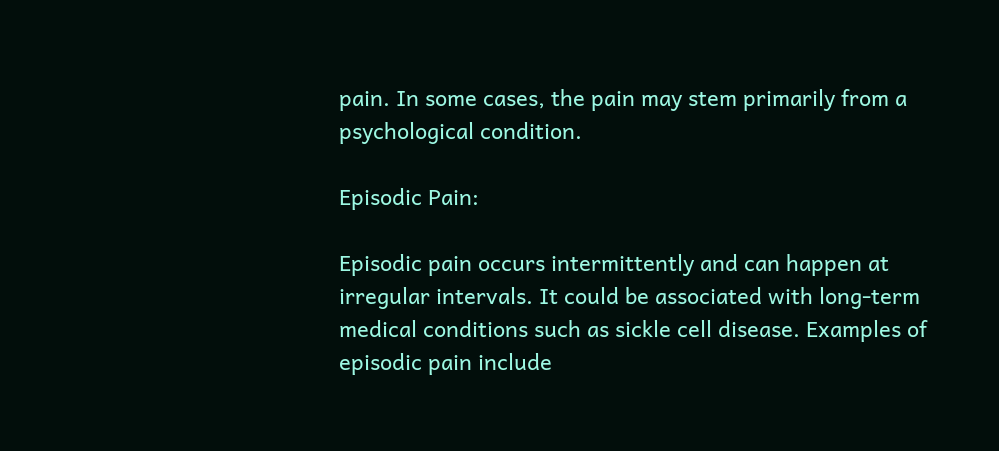pain. In some cases, the pain may stem primarily from a psychological condition.

Episodic Pain:

Episodic pain occurs intermittently and can happen at irregular intervals. It could be associated with long-term medical conditions such as sickle cell disease. Examples of episodic pain include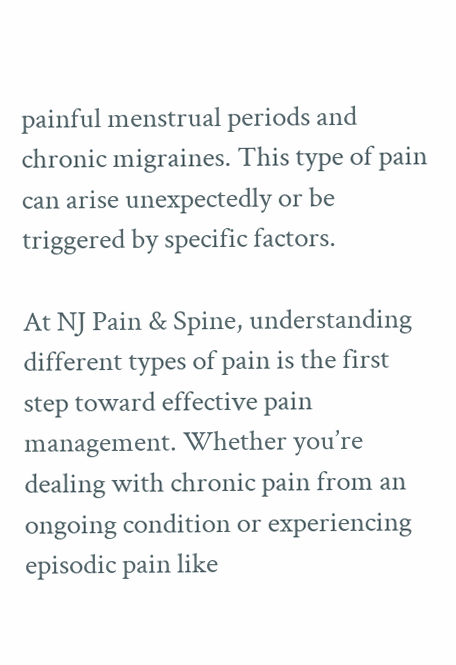painful menstrual periods and chronic migraines. This type of pain can arise unexpectedly or be triggered by specific factors.

At NJ Pain & Spine, understanding different types of pain is the first step toward effective pain management. Whether you’re dealing with chronic pain from an ongoing condition or experiencing episodic pain like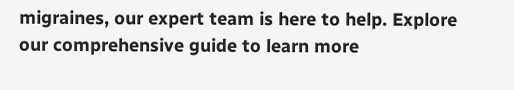migraines, our expert team is here to help. Explore our comprehensive guide to learn more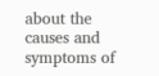about the causes and symptoms of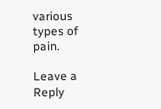various types of pain.

Leave a Reply